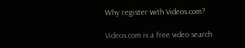Why register with Videos.com?

Videos.com is a free video search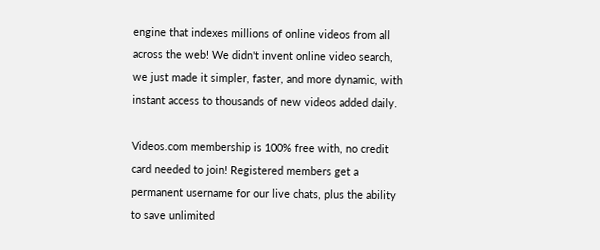engine that indexes millions of online videos from all across the web! We didn't invent online video search, we just made it simpler, faster, and more dynamic, with instant access to thousands of new videos added daily.

Videos.com membership is 100% free with, no credit card needed to join! Registered members get a permanent username for our live chats, plus the ability to save unlimited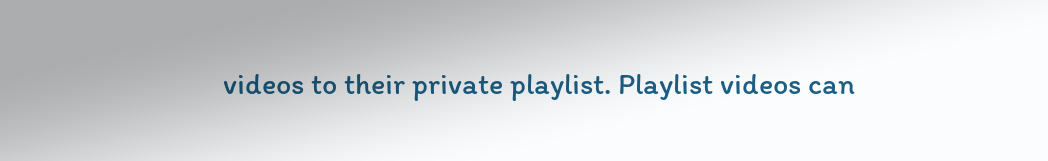videos to their private playlist. Playlist videos can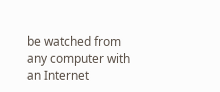be watched from any computer with an Internet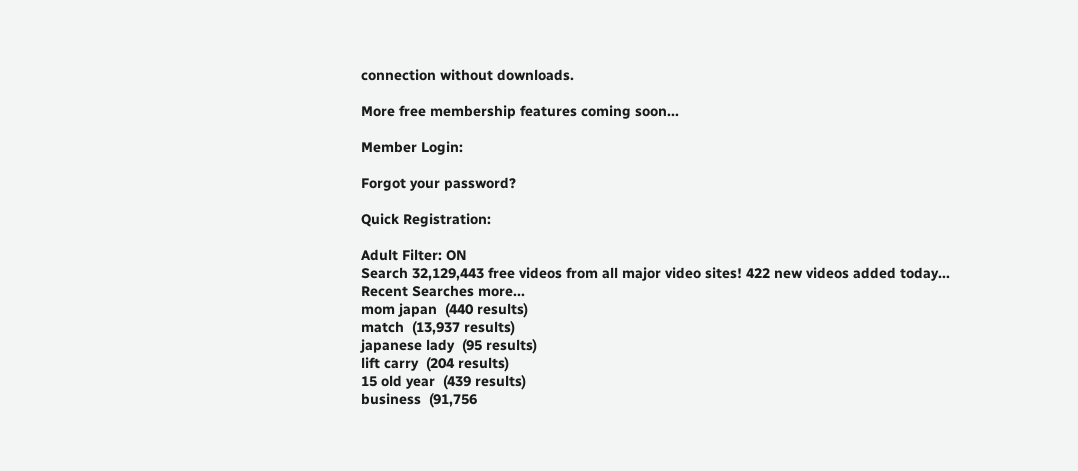connection without downloads.

More free membership features coming soon...

Member Login:

Forgot your password?

Quick Registration:

Adult Filter: ON
Search 32,129,443 free videos from all major video sites! 422 new videos added today...
Recent Searches more...
mom japan  (440 results)
match  (13,937 results)
japanese lady  (95 results)
lift carry  (204 results)
15 old year  (439 results)
business  (91,756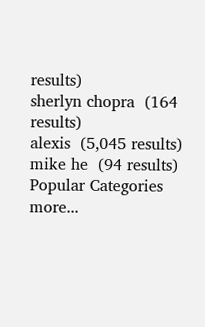results)
sherlyn chopra  (164 results)
alexis  (5,045 results)
mike he  (94 results)
Popular Categories more...